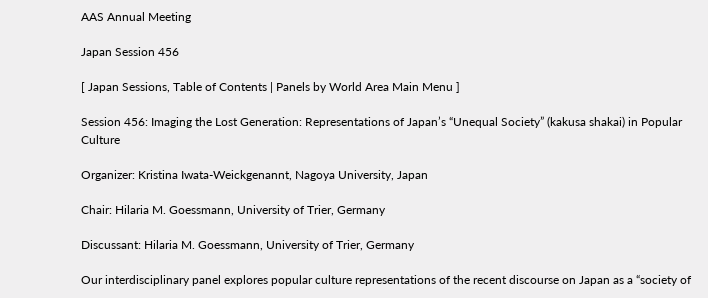AAS Annual Meeting

Japan Session 456

[ Japan Sessions, Table of Contents | Panels by World Area Main Menu ]

Session 456: Imaging the Lost Generation: Representations of Japan’s “Unequal Society” (kakusa shakai) in Popular Culture

Organizer: Kristina Iwata-Weickgenannt, Nagoya University, Japan

Chair: Hilaria M. Goessmann, University of Trier, Germany

Discussant: Hilaria M. Goessmann, University of Trier, Germany

Our interdisciplinary panel explores popular culture representations of the recent discourse on Japan as a “society of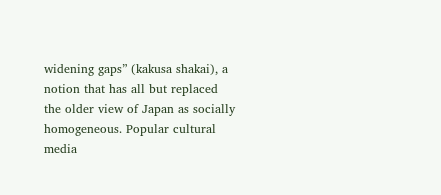widening gaps” (kakusa shakai), a notion that has all but replaced the older view of Japan as socially homogeneous. Popular cultural media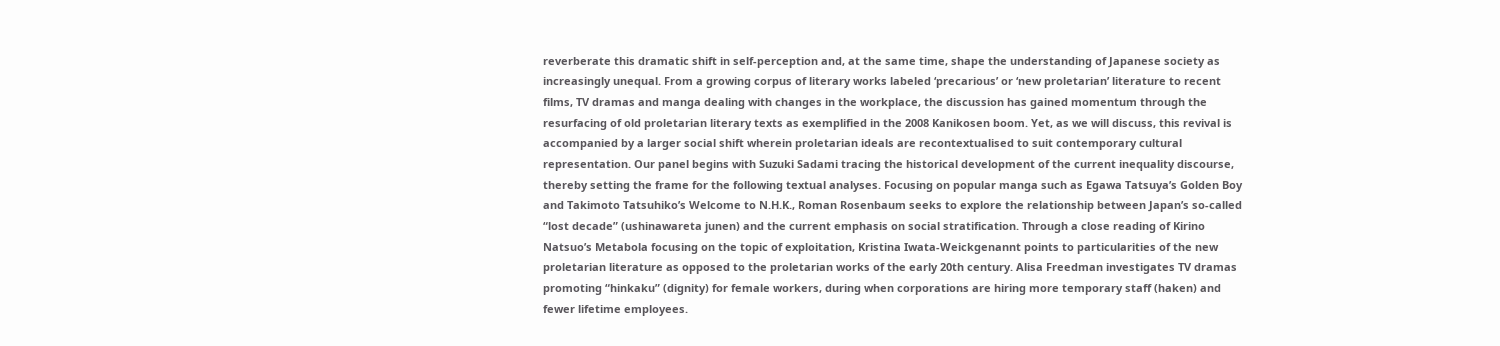reverberate this dramatic shift in self-perception and, at the same time, shape the understanding of Japanese society as increasingly unequal. From a growing corpus of literary works labeled ‘precarious’ or ‘new proletarian’ literature to recent films, TV dramas and manga dealing with changes in the workplace, the discussion has gained momentum through the resurfacing of old proletarian literary texts as exemplified in the 2008 Kanikosen boom. Yet, as we will discuss, this revival is accompanied by a larger social shift wherein proletarian ideals are recontextualised to suit contemporary cultural representation. Our panel begins with Suzuki Sadami tracing the historical development of the current inequality discourse, thereby setting the frame for the following textual analyses. Focusing on popular manga such as Egawa Tatsuya’s Golden Boy and Takimoto Tatsuhiko’s Welcome to N.H.K., Roman Rosenbaum seeks to explore the relationship between Japan’s so-called “lost decade” (ushinawareta junen) and the current emphasis on social stratification. Through a close reading of Kirino Natsuo’s Metabola focusing on the topic of exploitation, Kristina Iwata-Weickgenannt points to particularities of the new proletarian literature as opposed to the proletarian works of the early 20th century. Alisa Freedman investigates TV dramas promoting “hinkaku” (dignity) for female workers, during when corporations are hiring more temporary staff (haken) and fewer lifetime employees.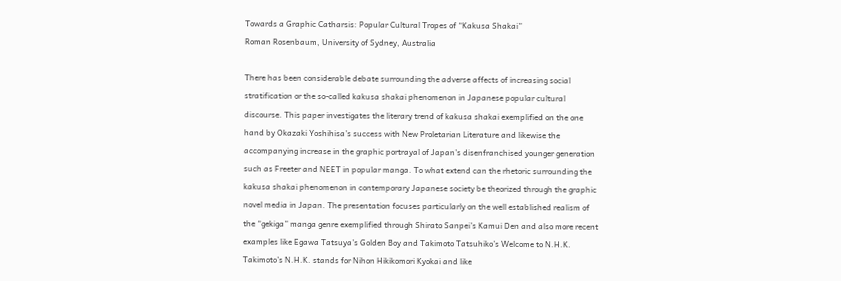Towards a Graphic Catharsis: Popular Cultural Tropes of “Kakusa Shakai”
Roman Rosenbaum, University of Sydney, Australia

There has been considerable debate surrounding the adverse affects of increasing social stratification or the so-called kakusa shakai phenomenon in Japanese popular cultural discourse. This paper investigates the literary trend of kakusa shakai exemplified on the one hand by Okazaki Yoshihisa’s success with New Proletarian Literature and likewise the accompanying increase in the graphic portrayal of Japan’s disenfranchised younger generation such as Freeter and NEET in popular manga. To what extend can the rhetoric surrounding the kakusa shakai phenomenon in contemporary Japanese society be theorized through the graphic novel media in Japan. The presentation focuses particularly on the well established realism of the “gekiga” manga genre exemplified through Shirato Sanpei’s Kamui Den and also more recent examples like Egawa Tatsuya’s Golden Boy and Takimoto Tatsuhiko’s Welcome to N.H.K. Takimoto’s N.H.K. stands for Nihon Hikikomori Kyokai and like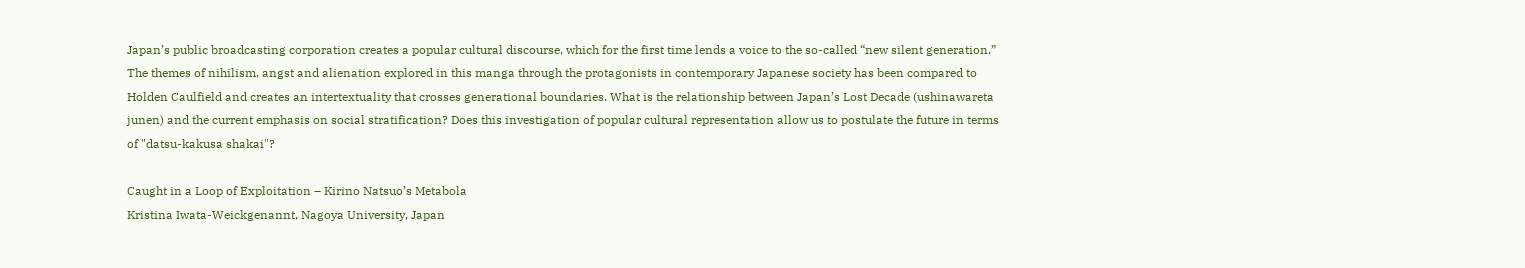Japan’s public broadcasting corporation creates a popular cultural discourse, which for the first time lends a voice to the so-called “new silent generation.” The themes of nihilism, angst and alienation explored in this manga through the protagonists in contemporary Japanese society has been compared to Holden Caulfield and creates an intertextuality that crosses generational boundaries. What is the relationship between Japan’s Lost Decade (ushinawareta junen) and the current emphasis on social stratification? Does this investigation of popular cultural representation allow us to postulate the future in terms of "datsu-kakusa shakai"?

Caught in a Loop of Exploitation – Kirino Natsuo’s Metabola
Kristina Iwata-Weickgenannt, Nagoya University, Japan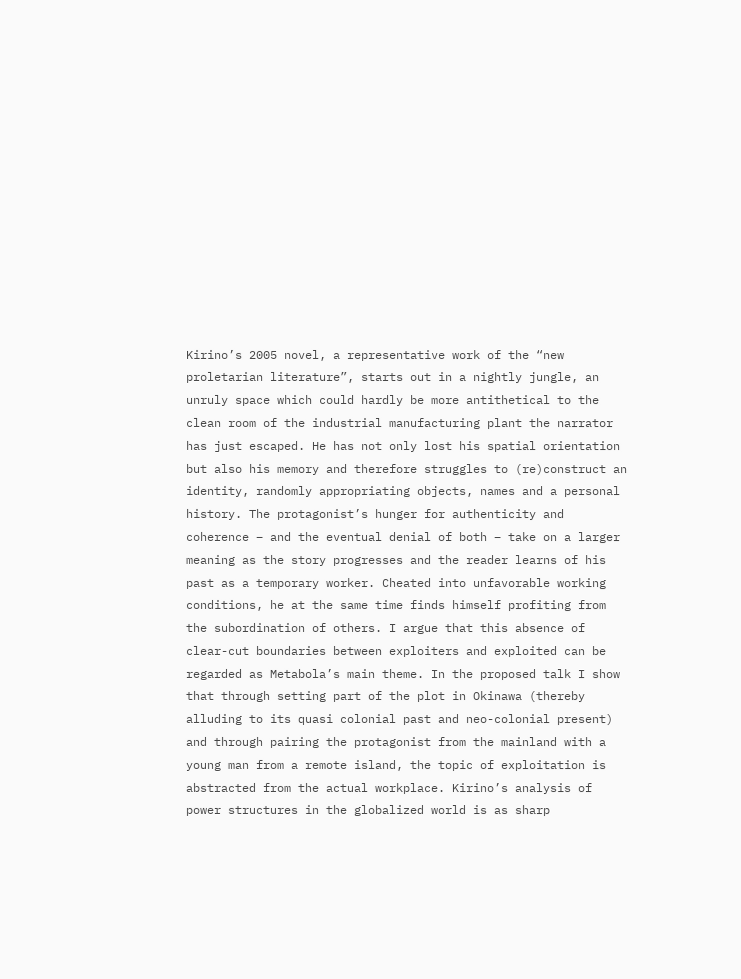Kirino’s 2005 novel, a representative work of the “new proletarian literature”, starts out in a nightly jungle, an unruly space which could hardly be more antithetical to the clean room of the industrial manufacturing plant the narrator has just escaped. He has not only lost his spatial orientation but also his memory and therefore struggles to (re)construct an identity, randomly appropriating objects, names and a personal history. The protagonist’s hunger for authenticity and coherence – and the eventual denial of both – take on a larger meaning as the story progresses and the reader learns of his past as a temporary worker. Cheated into unfavorable working conditions, he at the same time finds himself profiting from the subordination of others. I argue that this absence of clear-cut boundaries between exploiters and exploited can be regarded as Metabola’s main theme. In the proposed talk I show that through setting part of the plot in Okinawa (thereby alluding to its quasi colonial past and neo-colonial present) and through pairing the protagonist from the mainland with a young man from a remote island, the topic of exploitation is abstracted from the actual workplace. Kirino’s analysis of power structures in the globalized world is as sharp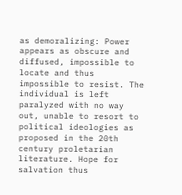as demoralizing: Power appears as obscure and diffused, impossible to locate and thus impossible to resist. The individual is left paralyzed with no way out, unable to resort to political ideologies as proposed in the 20th century proletarian literature. Hope for salvation thus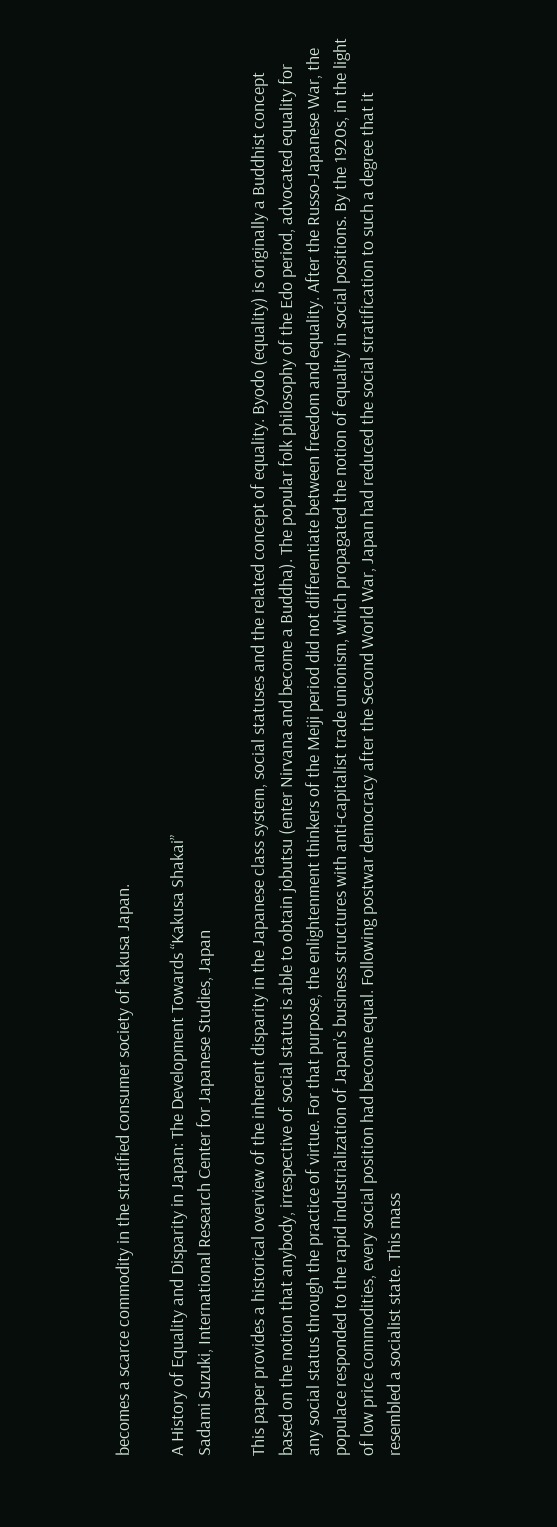becomes a scarce commodity in the stratified consumer society of kakusa Japan.

A History of Equality and Disparity in Japan: The Development Towards “Kakusa Shakai”
Sadami Suzuki, International Research Center for Japanese Studies, Japan

This paper provides a historical overview of the inherent disparity in the Japanese class system, social statuses and the related concept of equality. Byodo (equality) is originally a Buddhist concept based on the notion that anybody, irrespective of social status is able to obtain jobutsu (enter Nirvana and become a Buddha). The popular folk philosophy of the Edo period, advocated equality for any social status through the practice of virtue. For that purpose, the enlightenment thinkers of the Meiji period did not differentiate between freedom and equality. After the Russo-Japanese War, the populace responded to the rapid industrialization of Japan’s business structures with anti-capitalist trade unionism, which propagated the notion of equality in social positions. By the 1920s, in the light of low price commodities, every social position had become equal. Following postwar democracy after the Second World War, Japan had reduced the social stratification to such a degree that it resembled a socialist state. This mass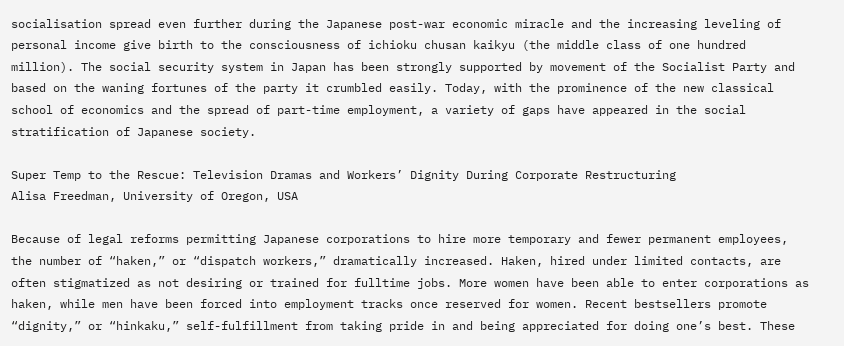socialisation spread even further during the Japanese post-war economic miracle and the increasing leveling of personal income give birth to the consciousness of ichioku chusan kaikyu (the middle class of one hundred million). The social security system in Japan has been strongly supported by movement of the Socialist Party and based on the waning fortunes of the party it crumbled easily. Today, with the prominence of the new classical school of economics and the spread of part-time employment, a variety of gaps have appeared in the social stratification of Japanese society.

Super Temp to the Rescue: Television Dramas and Workers’ Dignity During Corporate Restructuring
Alisa Freedman, University of Oregon, USA

Because of legal reforms permitting Japanese corporations to hire more temporary and fewer permanent employees, the number of “haken,” or “dispatch workers,” dramatically increased. Haken, hired under limited contacts, are often stigmatized as not desiring or trained for fulltime jobs. More women have been able to enter corporations as haken, while men have been forced into employment tracks once reserved for women. Recent bestsellers promote “dignity,” or “hinkaku,” self-fulfillment from taking pride in and being appreciated for doing one’s best. These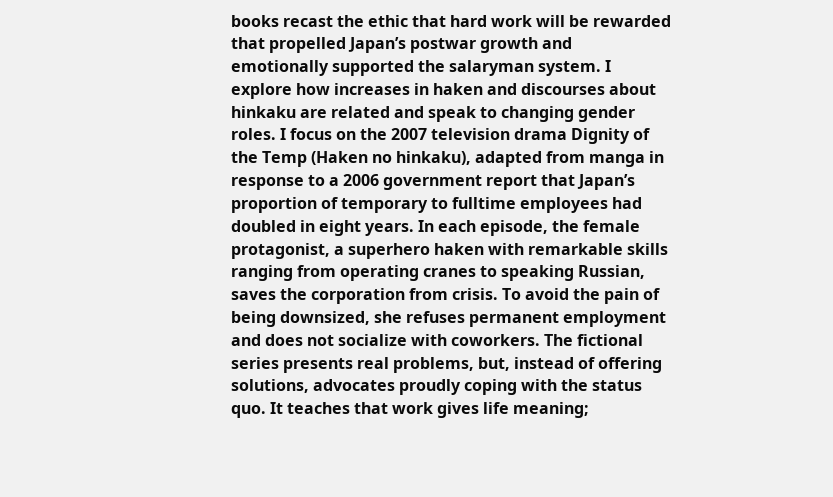books recast the ethic that hard work will be rewarded that propelled Japan’s postwar growth and emotionally supported the salaryman system. I explore how increases in haken and discourses about hinkaku are related and speak to changing gender roles. I focus on the 2007 television drama Dignity of the Temp (Haken no hinkaku), adapted from manga in response to a 2006 government report that Japan’s proportion of temporary to fulltime employees had doubled in eight years. In each episode, the female protagonist, a superhero haken with remarkable skills ranging from operating cranes to speaking Russian, saves the corporation from crisis. To avoid the pain of being downsized, she refuses permanent employment and does not socialize with coworkers. The fictional series presents real problems, but, instead of offering solutions, advocates proudly coping with the status quo. It teaches that work gives life meaning;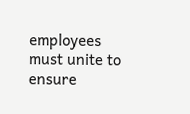employees must unite to ensure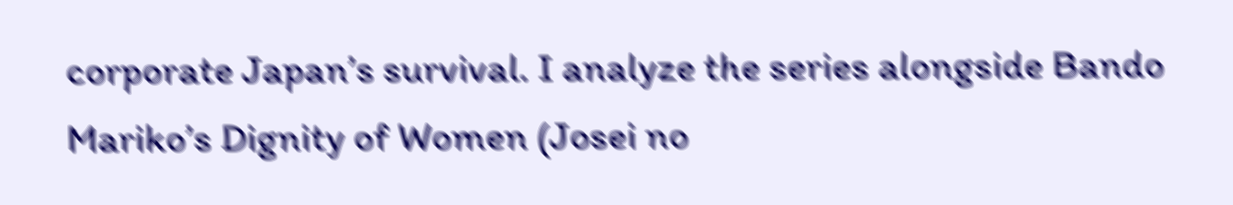corporate Japan’s survival. I analyze the series alongside Bando Mariko’s Dignity of Women (Josei no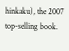hinkaku), the 2007 top-selling book.